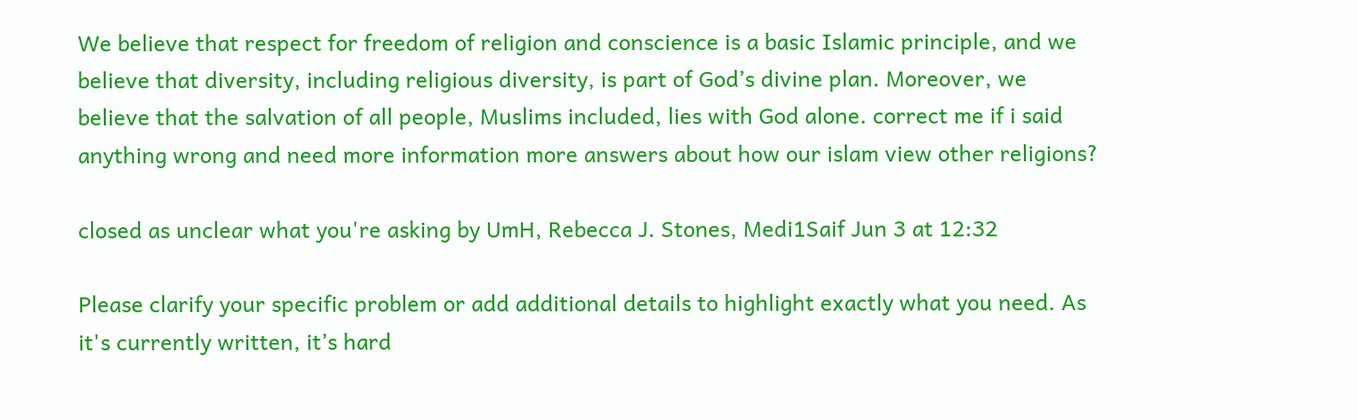We believe that respect for freedom of religion and conscience is a basic Islamic principle, and we believe that diversity, including religious diversity, is part of God’s divine plan. Moreover, we believe that the salvation of all people, Muslims included, lies with God alone. correct me if i said anything wrong and need more information more answers about how our islam view other religions?

closed as unclear what you're asking by UmH, Rebecca J. Stones, Medi1Saif Jun 3 at 12:32

Please clarify your specific problem or add additional details to highlight exactly what you need. As it's currently written, it’s hard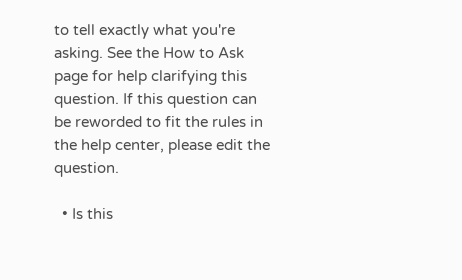to tell exactly what you're asking. See the How to Ask page for help clarifying this question. If this question can be reworded to fit the rules in the help center, please edit the question.

  • Is this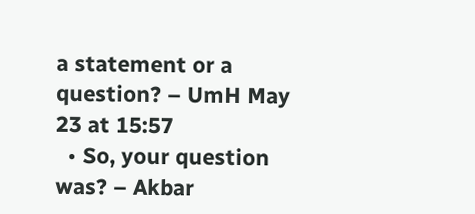a statement or a question? – UmH May 23 at 15:57
  • So, your question was? – Akbar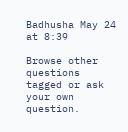Badhusha May 24 at 8:39

Browse other questions tagged or ask your own question.